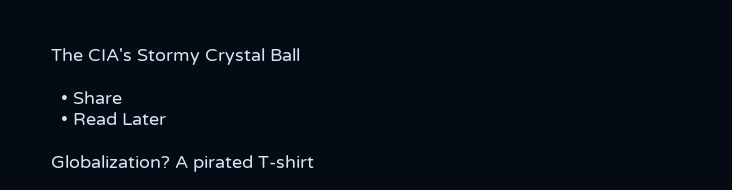The CIA's Stormy Crystal Ball

  • Share
  • Read Later

Globalization? A pirated T-shirt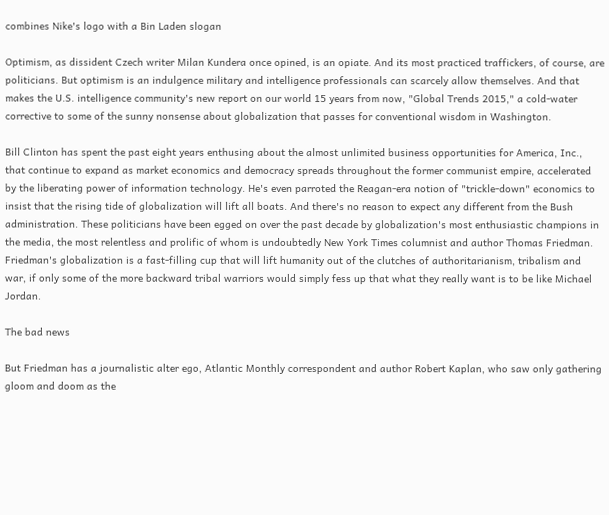combines Nike's logo with a Bin Laden slogan

Optimism, as dissident Czech writer Milan Kundera once opined, is an opiate. And its most practiced traffickers, of course, are politicians. But optimism is an indulgence military and intelligence professionals can scarcely allow themselves. And that makes the U.S. intelligence community's new report on our world 15 years from now, "Global Trends 2015," a cold-water corrective to some of the sunny nonsense about globalization that passes for conventional wisdom in Washington.

Bill Clinton has spent the past eight years enthusing about the almost unlimited business opportunities for America, Inc., that continue to expand as market economics and democracy spreads throughout the former communist empire, accelerated by the liberating power of information technology. He's even parroted the Reagan-era notion of "trickle-down" economics to insist that the rising tide of globalization will lift all boats. And there's no reason to expect any different from the Bush administration. These politicians have been egged on over the past decade by globalization's most enthusiastic champions in the media, the most relentless and prolific of whom is undoubtedly New York Times columnist and author Thomas Friedman. Friedman's globalization is a fast-filling cup that will lift humanity out of the clutches of authoritarianism, tribalism and war, if only some of the more backward tribal warriors would simply fess up that what they really want is to be like Michael Jordan.

The bad news

But Friedman has a journalistic alter ego, Atlantic Monthly correspondent and author Robert Kaplan, who saw only gathering gloom and doom as the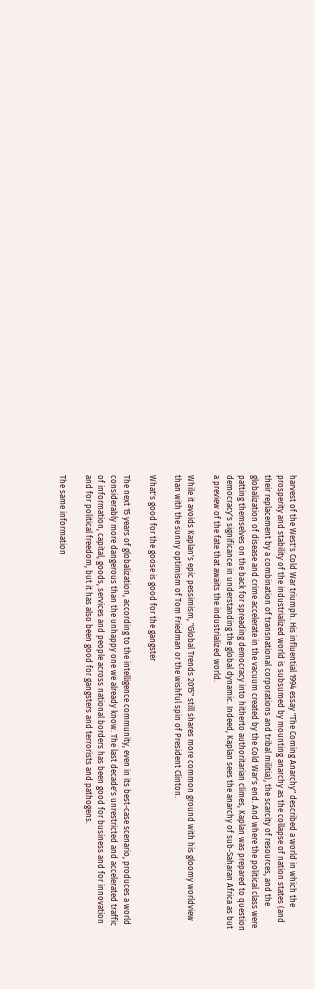harvest of the West's Cold War triumph. His influential 1994 essay "The Coming Anarchy" described a world in which the prosperity and stability of the industrialized world is subsumed by mounting anarchy as the collapse of nation states (and their replacement by a combination of transnational corporations and tribal militia), the scarcity of resources, and the globalization of disease and crime accelerate in the vacuum created by the Cold War's end. And where the political class were patting themselves on the back for spreading democracy into hitherto authoritarian climes, Kaplan was prepared to question democracy's significance in understanding the global dynamic. Indeed, Kaplan sees the anarchy of sub-Saharan Africa as but a preview of the fate that awaits the industrialized world.

While it avoids Kaplan's epic pessimism, "Global Trends 2015" still shares more common ground with his gloomy worldview than with the sunny optimism of Tom Friedman or the wishful spin of President Clinton.

What's good for the goose is good for the gangster

The next 15 years of globalization, according to the intelligence community, even in its best-case scenario, produces a world considerably more dangerous than the unhappy one we already know. The last decade's unrestricted and accelerated traffic of information, capital, goods, services and people across national borders has been good for business and for innovation and for political freedom, but it has also been good for gangsters and terrorists and pathogens.

The same information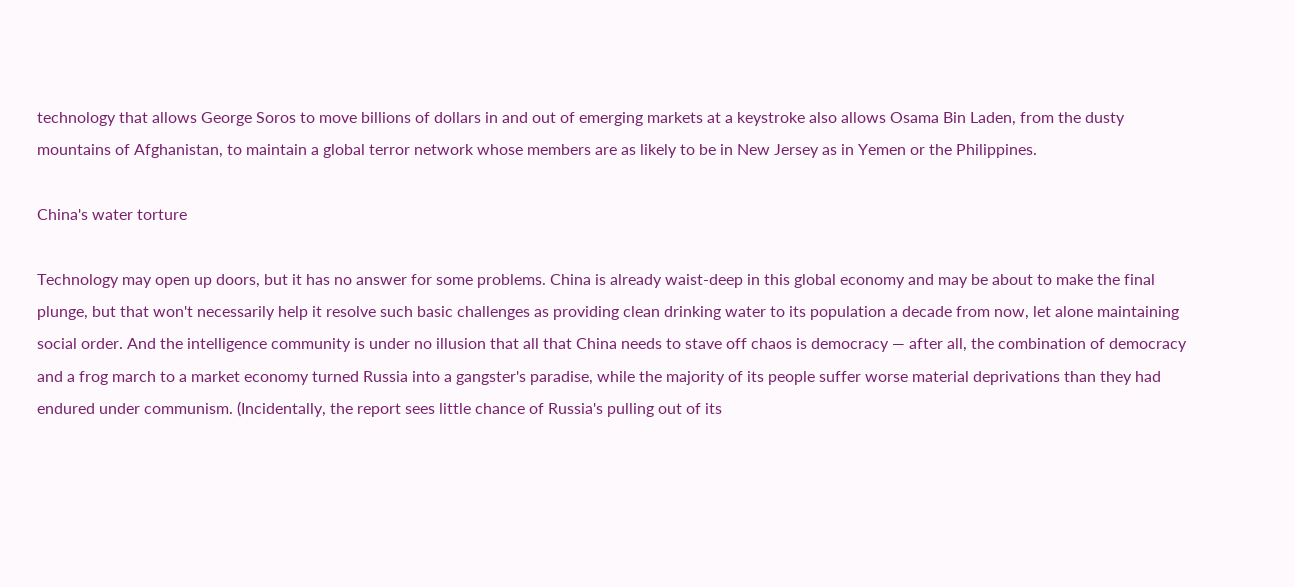technology that allows George Soros to move billions of dollars in and out of emerging markets at a keystroke also allows Osama Bin Laden, from the dusty mountains of Afghanistan, to maintain a global terror network whose members are as likely to be in New Jersey as in Yemen or the Philippines.

China's water torture

Technology may open up doors, but it has no answer for some problems. China is already waist-deep in this global economy and may be about to make the final plunge, but that won't necessarily help it resolve such basic challenges as providing clean drinking water to its population a decade from now, let alone maintaining social order. And the intelligence community is under no illusion that all that China needs to stave off chaos is democracy — after all, the combination of democracy and a frog march to a market economy turned Russia into a gangster's paradise, while the majority of its people suffer worse material deprivations than they had endured under communism. (Incidentally, the report sees little chance of Russia's pulling out of its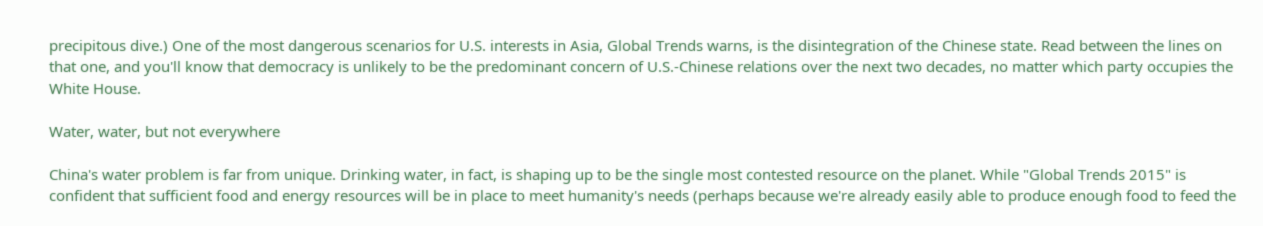precipitous dive.) One of the most dangerous scenarios for U.S. interests in Asia, Global Trends warns, is the disintegration of the Chinese state. Read between the lines on that one, and you'll know that democracy is unlikely to be the predominant concern of U.S.-Chinese relations over the next two decades, no matter which party occupies the White House.

Water, water, but not everywhere

China's water problem is far from unique. Drinking water, in fact, is shaping up to be the single most contested resource on the planet. While "Global Trends 2015" is confident that sufficient food and energy resources will be in place to meet humanity's needs (perhaps because we're already easily able to produce enough food to feed the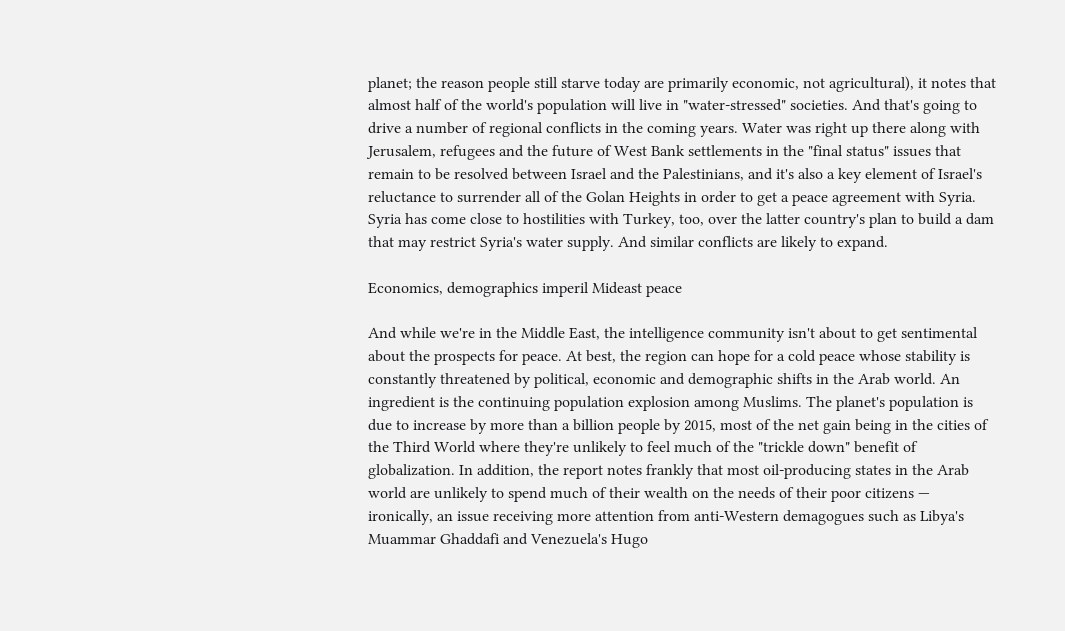planet; the reason people still starve today are primarily economic, not agricultural), it notes that almost half of the world's population will live in "water-stressed" societies. And that's going to drive a number of regional conflicts in the coming years. Water was right up there along with Jerusalem, refugees and the future of West Bank settlements in the "final status" issues that remain to be resolved between Israel and the Palestinians, and it's also a key element of Israel's reluctance to surrender all of the Golan Heights in order to get a peace agreement with Syria. Syria has come close to hostilities with Turkey, too, over the latter country's plan to build a dam that may restrict Syria's water supply. And similar conflicts are likely to expand.

Economics, demographics imperil Mideast peace

And while we're in the Middle East, the intelligence community isn't about to get sentimental about the prospects for peace. At best, the region can hope for a cold peace whose stability is constantly threatened by political, economic and demographic shifts in the Arab world. An ingredient is the continuing population explosion among Muslims. The planet's population is due to increase by more than a billion people by 2015, most of the net gain being in the cities of the Third World where they're unlikely to feel much of the "trickle down" benefit of globalization. In addition, the report notes frankly that most oil-producing states in the Arab world are unlikely to spend much of their wealth on the needs of their poor citizens — ironically, an issue receiving more attention from anti-Western demagogues such as Libya's Muammar Ghaddafi and Venezuela's Hugo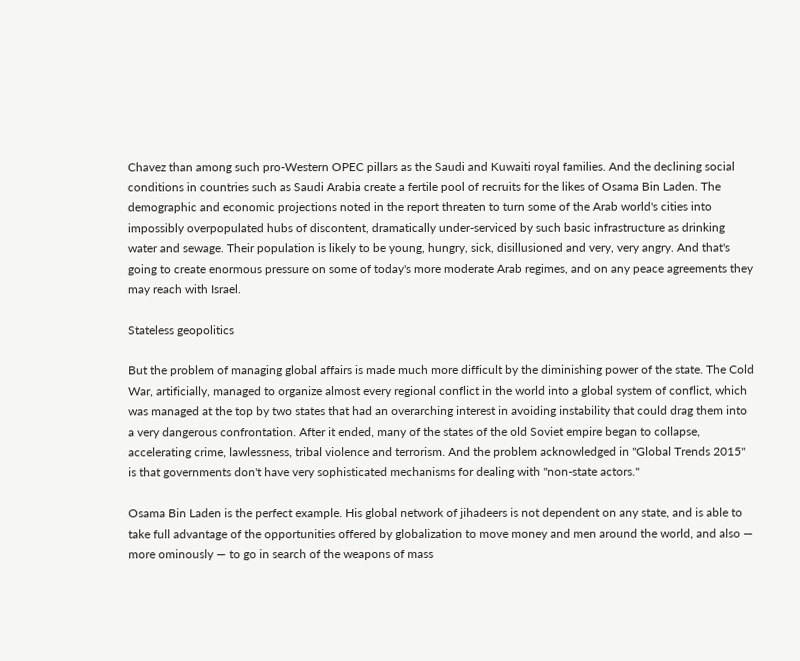Chavez than among such pro-Western OPEC pillars as the Saudi and Kuwaiti royal families. And the declining social conditions in countries such as Saudi Arabia create a fertile pool of recruits for the likes of Osama Bin Laden. The demographic and economic projections noted in the report threaten to turn some of the Arab world's cities into impossibly overpopulated hubs of discontent, dramatically under-serviced by such basic infrastructure as drinking water and sewage. Their population is likely to be young, hungry, sick, disillusioned and very, very angry. And that's going to create enormous pressure on some of today's more moderate Arab regimes, and on any peace agreements they may reach with Israel.

Stateless geopolitics

But the problem of managing global affairs is made much more difficult by the diminishing power of the state. The Cold War, artificially, managed to organize almost every regional conflict in the world into a global system of conflict, which was managed at the top by two states that had an overarching interest in avoiding instability that could drag them into a very dangerous confrontation. After it ended, many of the states of the old Soviet empire began to collapse, accelerating crime, lawlessness, tribal violence and terrorism. And the problem acknowledged in "Global Trends 2015" is that governments don't have very sophisticated mechanisms for dealing with "non-state actors."

Osama Bin Laden is the perfect example. His global network of jihadeers is not dependent on any state, and is able to take full advantage of the opportunities offered by globalization to move money and men around the world, and also — more ominously — to go in search of the weapons of mass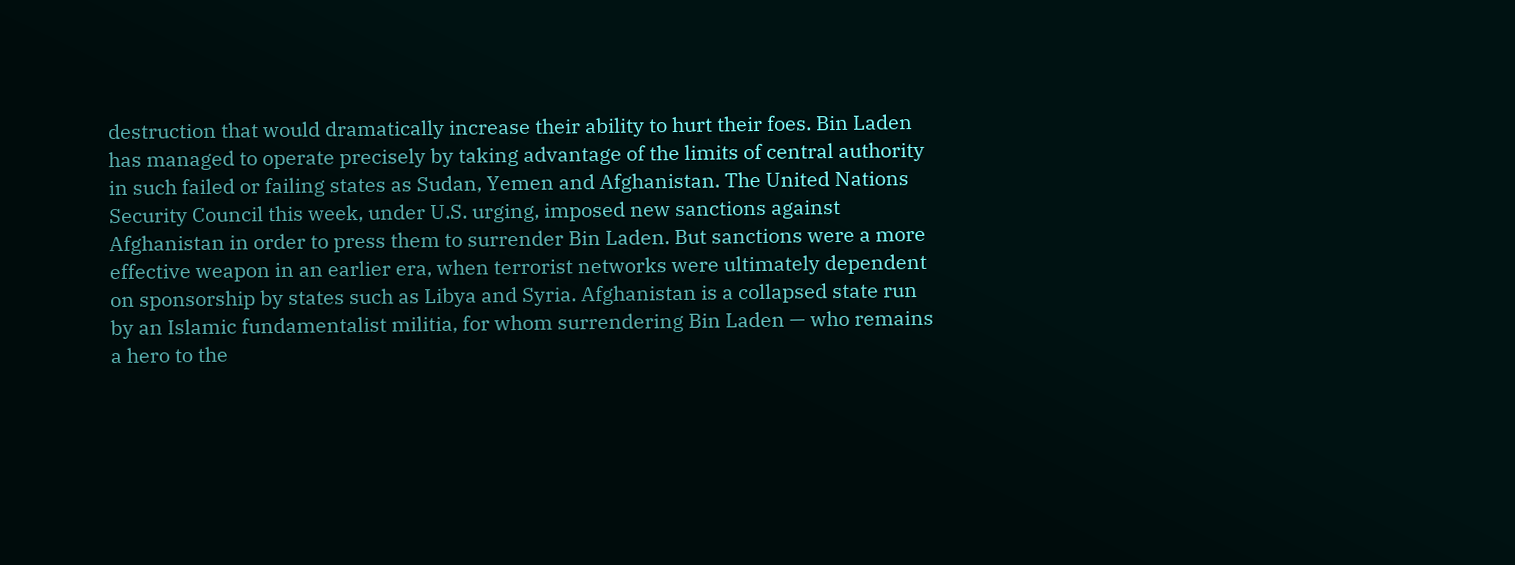destruction that would dramatically increase their ability to hurt their foes. Bin Laden has managed to operate precisely by taking advantage of the limits of central authority in such failed or failing states as Sudan, Yemen and Afghanistan. The United Nations Security Council this week, under U.S. urging, imposed new sanctions against Afghanistan in order to press them to surrender Bin Laden. But sanctions were a more effective weapon in an earlier era, when terrorist networks were ultimately dependent on sponsorship by states such as Libya and Syria. Afghanistan is a collapsed state run by an Islamic fundamentalist militia, for whom surrendering Bin Laden — who remains a hero to the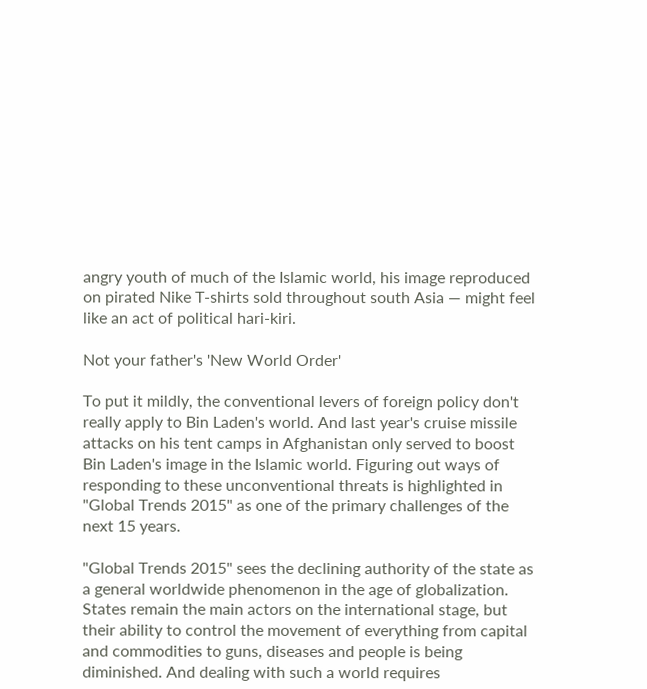angry youth of much of the Islamic world, his image reproduced on pirated Nike T-shirts sold throughout south Asia — might feel like an act of political hari-kiri.

Not your father's 'New World Order'

To put it mildly, the conventional levers of foreign policy don't really apply to Bin Laden's world. And last year's cruise missile attacks on his tent camps in Afghanistan only served to boost Bin Laden's image in the Islamic world. Figuring out ways of responding to these unconventional threats is highlighted in "Global Trends 2015" as one of the primary challenges of the next 15 years.

"Global Trends 2015" sees the declining authority of the state as a general worldwide phenomenon in the age of globalization. States remain the main actors on the international stage, but their ability to control the movement of everything from capital and commodities to guns, diseases and people is being diminished. And dealing with such a world requires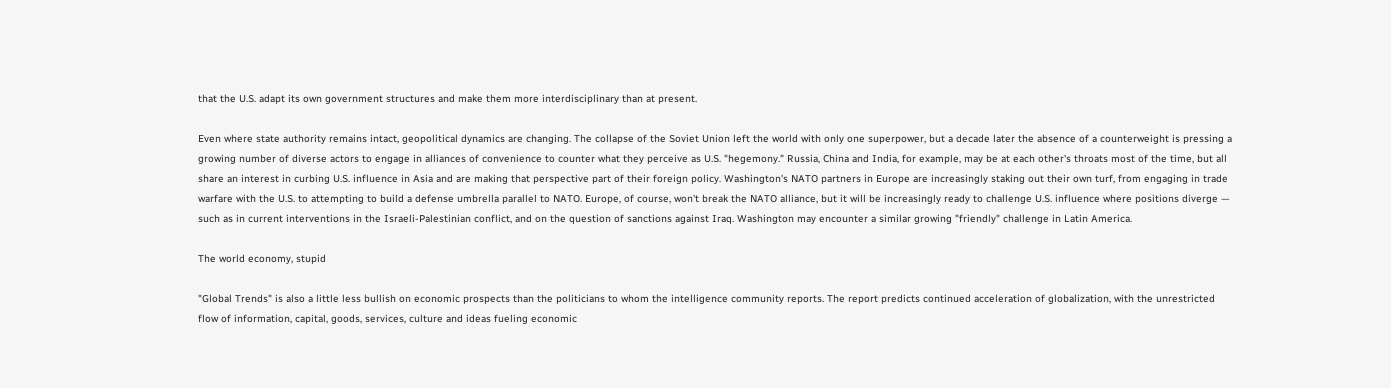that the U.S. adapt its own government structures and make them more interdisciplinary than at present.

Even where state authority remains intact, geopolitical dynamics are changing. The collapse of the Soviet Union left the world with only one superpower, but a decade later the absence of a counterweight is pressing a growing number of diverse actors to engage in alliances of convenience to counter what they perceive as U.S. "hegemony." Russia, China and India, for example, may be at each other's throats most of the time, but all share an interest in curbing U.S. influence in Asia and are making that perspective part of their foreign policy. Washington's NATO partners in Europe are increasingly staking out their own turf, from engaging in trade warfare with the U.S. to attempting to build a defense umbrella parallel to NATO. Europe, of course, won't break the NATO alliance, but it will be increasingly ready to challenge U.S. influence where positions diverge — such as in current interventions in the Israeli-Palestinian conflict, and on the question of sanctions against Iraq. Washington may encounter a similar growing "friendly" challenge in Latin America.

The world economy, stupid

"Global Trends" is also a little less bullish on economic prospects than the politicians to whom the intelligence community reports. The report predicts continued acceleration of globalization, with the unrestricted flow of information, capital, goods, services, culture and ideas fueling economic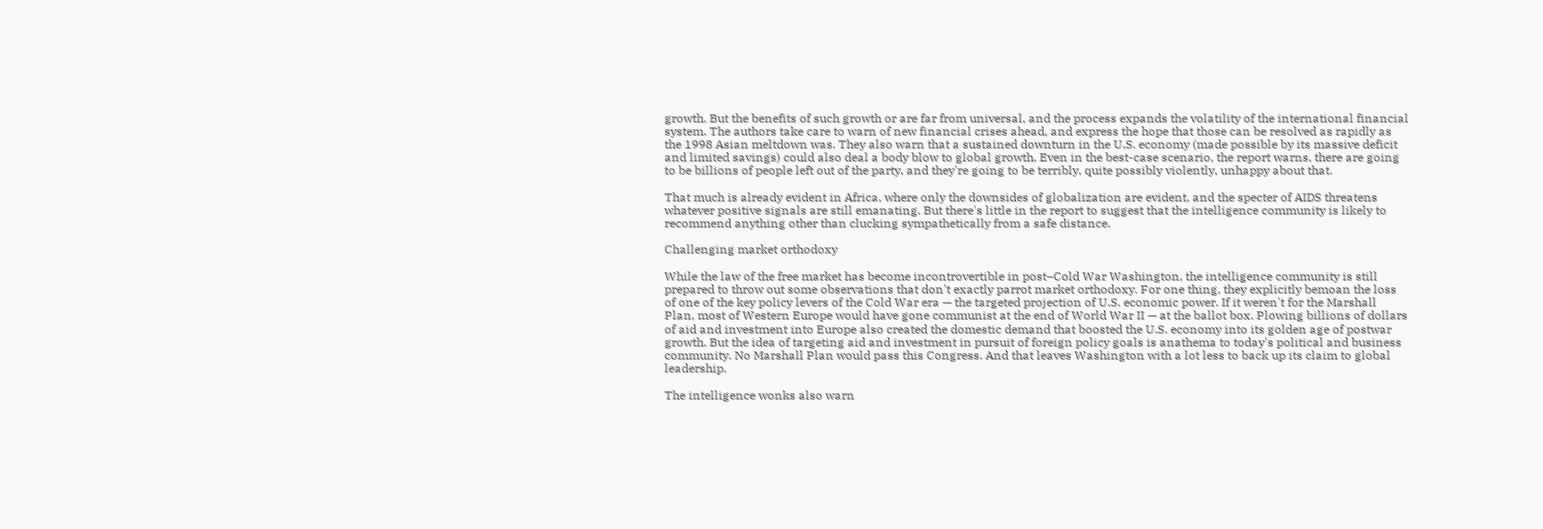growth. But the benefits of such growth or are far from universal, and the process expands the volatility of the international financial system. The authors take care to warn of new financial crises ahead, and express the hope that those can be resolved as rapidly as the 1998 Asian meltdown was. They also warn that a sustained downturn in the U.S. economy (made possible by its massive deficit and limited savings) could also deal a body blow to global growth. Even in the best-case scenario, the report warns, there are going to be billions of people left out of the party, and they're going to be terribly, quite possibly violently, unhappy about that.

That much is already evident in Africa, where only the downsides of globalization are evident, and the specter of AIDS threatens whatever positive signals are still emanating. But there's little in the report to suggest that the intelligence community is likely to recommend anything other than clucking sympathetically from a safe distance.

Challenging market orthodoxy

While the law of the free market has become incontrovertible in post–Cold War Washington, the intelligence community is still prepared to throw out some observations that don't exactly parrot market orthodoxy. For one thing, they explicitly bemoan the loss of one of the key policy levers of the Cold War era — the targeted projection of U.S. economic power. If it weren't for the Marshall Plan, most of Western Europe would have gone communist at the end of World War II — at the ballot box. Plowing billions of dollars of aid and investment into Europe also created the domestic demand that boosted the U.S. economy into its golden age of postwar growth. But the idea of targeting aid and investment in pursuit of foreign policy goals is anathema to today's political and business community. No Marshall Plan would pass this Congress. And that leaves Washington with a lot less to back up its claim to global leadership.

The intelligence wonks also warn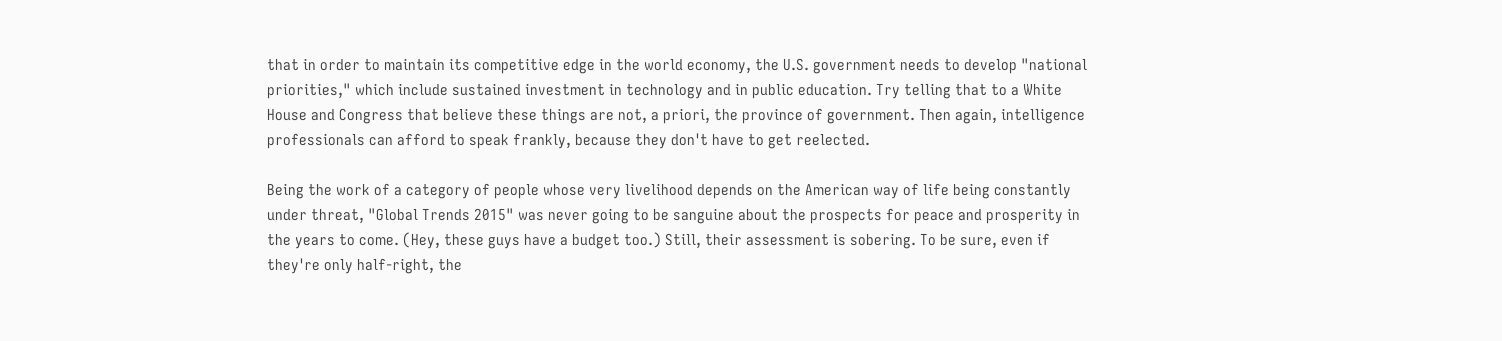that in order to maintain its competitive edge in the world economy, the U.S. government needs to develop "national priorities," which include sustained investment in technology and in public education. Try telling that to a White House and Congress that believe these things are not, a priori, the province of government. Then again, intelligence professionals can afford to speak frankly, because they don't have to get reelected.

Being the work of a category of people whose very livelihood depends on the American way of life being constantly under threat, "Global Trends 2015" was never going to be sanguine about the prospects for peace and prosperity in the years to come. (Hey, these guys have a budget too.) Still, their assessment is sobering. To be sure, even if they're only half-right, the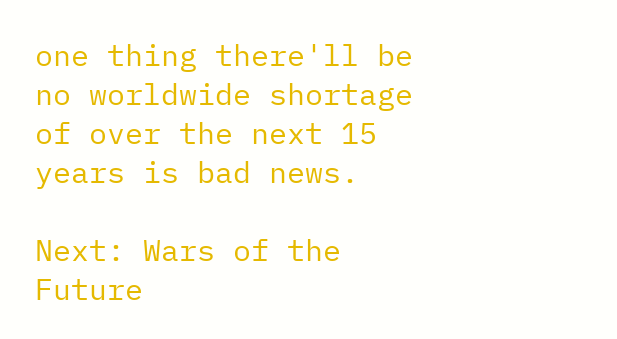one thing there'll be no worldwide shortage of over the next 15 years is bad news.

Next: Wars of the Future